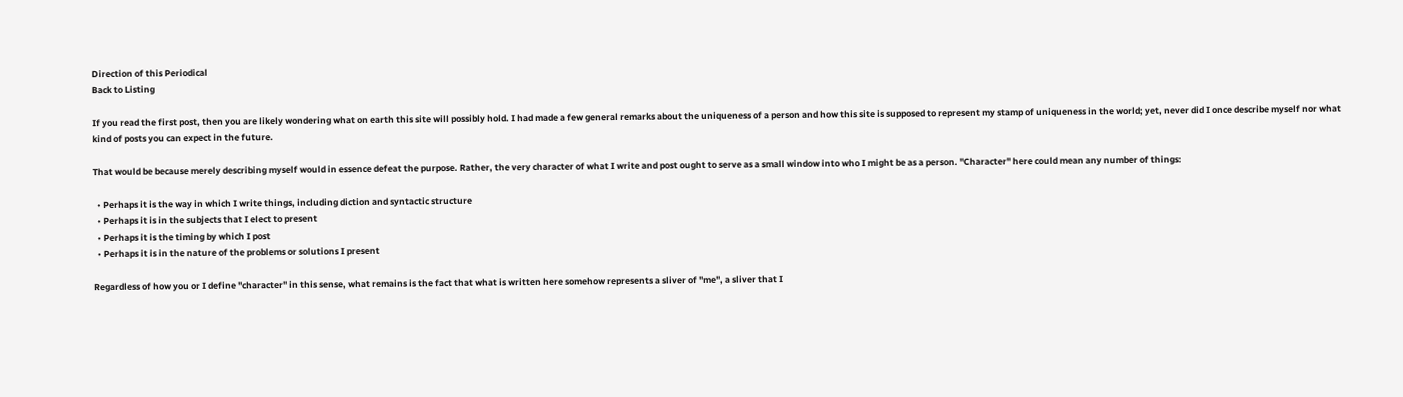Direction of this Periodical
Back to Listing

If you read the first post, then you are likely wondering what on earth this site will possibly hold. I had made a few general remarks about the uniqueness of a person and how this site is supposed to represent my stamp of uniqueness in the world; yet, never did I once describe myself nor what kind of posts you can expect in the future.

That would be because merely describing myself would in essence defeat the purpose. Rather, the very character of what I write and post ought to serve as a small window into who I might be as a person. "Character" here could mean any number of things:

  • Perhaps it is the way in which I write things, including diction and syntactic structure
  • Perhaps it is in the subjects that I elect to present
  • Perhaps it is the timing by which I post
  • Perhaps it is in the nature of the problems or solutions I present

Regardless of how you or I define "character" in this sense, what remains is the fact that what is written here somehow represents a sliver of "me", a sliver that I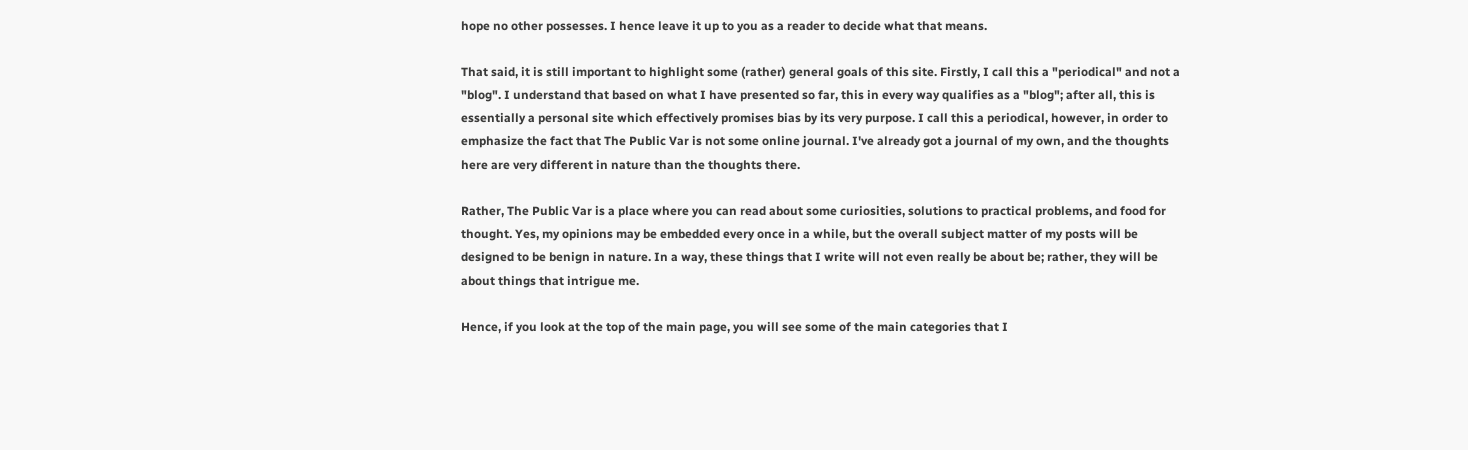hope no other possesses. I hence leave it up to you as a reader to decide what that means.

That said, it is still important to highlight some (rather) general goals of this site. Firstly, I call this a "periodical" and not a "blog". I understand that based on what I have presented so far, this in every way qualifies as a "blog"; after all, this is essentially a personal site which effectively promises bias by its very purpose. I call this a periodical, however, in order to emphasize the fact that The Public Var is not some online journal. I've already got a journal of my own, and the thoughts here are very different in nature than the thoughts there.

Rather, The Public Var is a place where you can read about some curiosities, solutions to practical problems, and food for thought. Yes, my opinions may be embedded every once in a while, but the overall subject matter of my posts will be designed to be benign in nature. In a way, these things that I write will not even really be about be; rather, they will be about things that intrigue me.

Hence, if you look at the top of the main page, you will see some of the main categories that I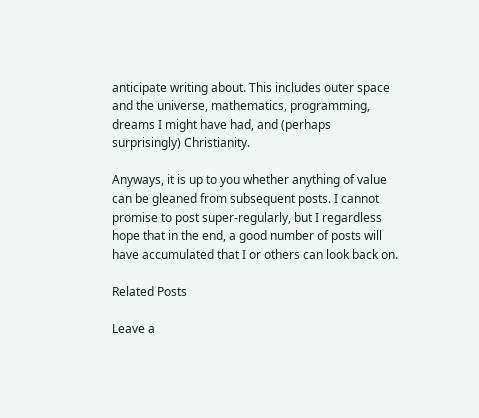anticipate writing about. This includes outer space and the universe, mathematics, programming, dreams I might have had, and (perhaps surprisingly) Christianity.

Anyways, it is up to you whether anything of value can be gleaned from subsequent posts. I cannot promise to post super-regularly, but I regardless hope that in the end, a good number of posts will have accumulated that I or others can look back on.

Related Posts

Leave a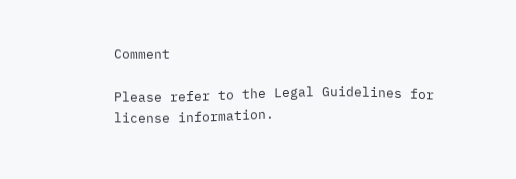Comment

Please refer to the Legal Guidelines for license information.